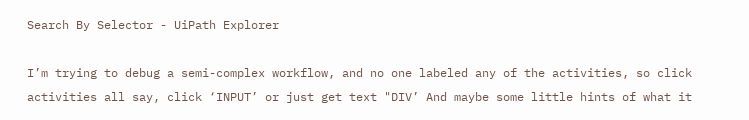Search By Selector - UiPath Explorer

I’m trying to debug a semi-complex workflow, and no one labeled any of the activities, so click activities all say, click ‘INPUT’ or just get text "DIV’ And maybe some little hints of what it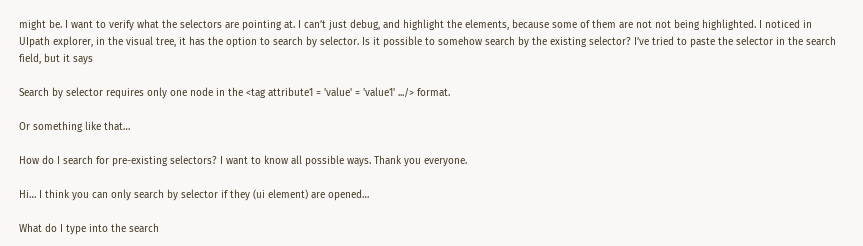might be. I want to verify what the selectors are pointing at. I can’t just debug, and highlight the elements, because some of them are not not being highlighted. I noticed in UIpath explorer, in the visual tree, it has the option to search by selector. Is it possible to somehow search by the existing selector? I’ve tried to paste the selector in the search field, but it says

Search by selector requires only one node in the <tag attribute1 = 'value' = 'value1' .../> format.

Or something like that…

How do I search for pre-existing selectors? I want to know all possible ways. Thank you everyone.

Hi… I think you can only search by selector if they (ui element) are opened…

What do I type into the search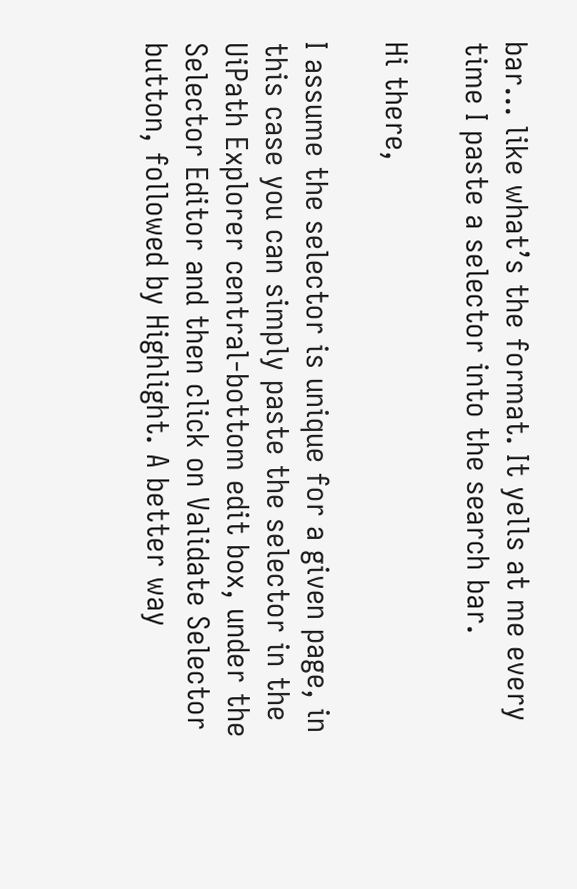bar… like what’s the format. It yells at me every time I paste a selector into the search bar.

Hi there,

I assume the selector is unique for a given page, in this case you can simply paste the selector in the UiPath Explorer central-bottom edit box, under the Selector Editor and then click on Validate Selector button, followed by Highlight. A better way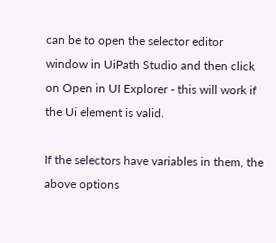can be to open the selector editor window in UiPath Studio and then click on Open in UI Explorer - this will work if the Ui element is valid.

If the selectors have variables in them, the above options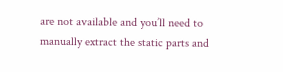are not available and you’ll need to manually extract the static parts and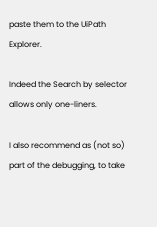paste them to the UiPath Explorer.

Indeed the Search by selector allows only one-liners.

I also recommend as (not so) part of the debugging, to take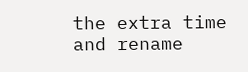the extra time and rename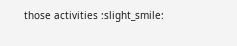those activities :slight_smile: